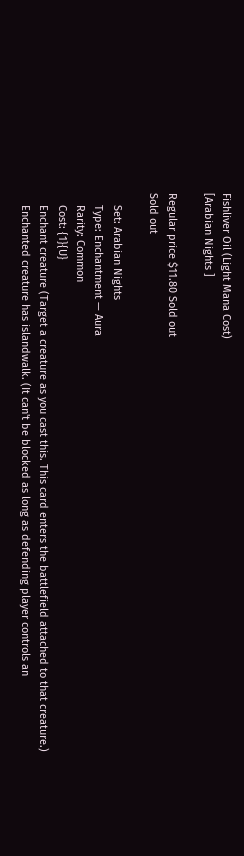Fishliver Oil (Light Mana Cost)
[Arabian Nights ]

Regular price $11.80 Sold out
Sold out

    Set: Arabian Nights
    Type: Enchantment — Aura
    Rarity: Common
    Cost: {1}{U}
    Enchant creature (Target a creature as you cast this. This card enters the battlefield attached to that creature.)
    Enchanted creature has islandwalk. (It can't be blocked as long as defending player controls an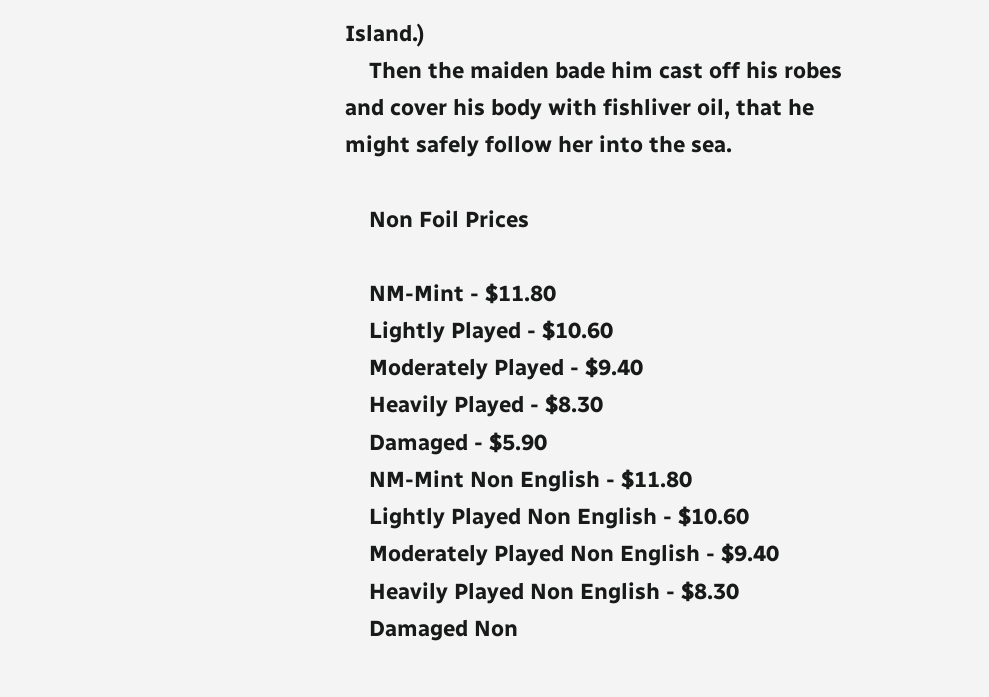Island.)
    Then the maiden bade him cast off his robes and cover his body with fishliver oil, that he might safely follow her into the sea.

    Non Foil Prices

    NM-Mint - $11.80
    Lightly Played - $10.60
    Moderately Played - $9.40
    Heavily Played - $8.30
    Damaged - $5.90
    NM-Mint Non English - $11.80
    Lightly Played Non English - $10.60
    Moderately Played Non English - $9.40
    Heavily Played Non English - $8.30
    Damaged Non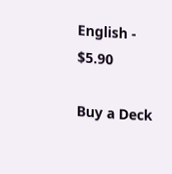English - $5.90

Buy a Deck